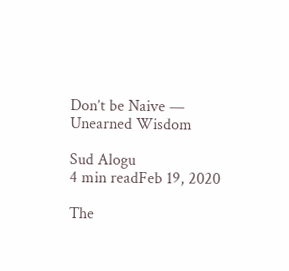Don’t be Naive — Unearned Wisdom

Sud Alogu
4 min readFeb 19, 2020

The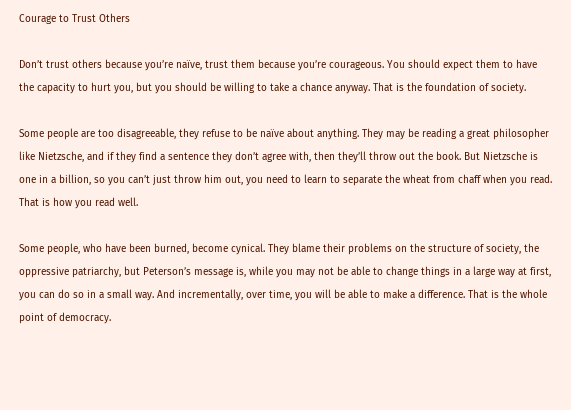Courage to Trust Others

Don’t trust others because you’re naïve, trust them because you’re courageous. You should expect them to have the capacity to hurt you, but you should be willing to take a chance anyway. That is the foundation of society.

Some people are too disagreeable, they refuse to be naïve about anything. They may be reading a great philosopher like Nietzsche, and if they find a sentence they don’t agree with, then they’ll throw out the book. But Nietzsche is one in a billion, so you can’t just throw him out, you need to learn to separate the wheat from chaff when you read. That is how you read well.

Some people, who have been burned, become cynical. They blame their problems on the structure of society, the oppressive patriarchy, but Peterson’s message is, while you may not be able to change things in a large way at first, you can do so in a small way. And incrementally, over time, you will be able to make a difference. That is the whole point of democracy.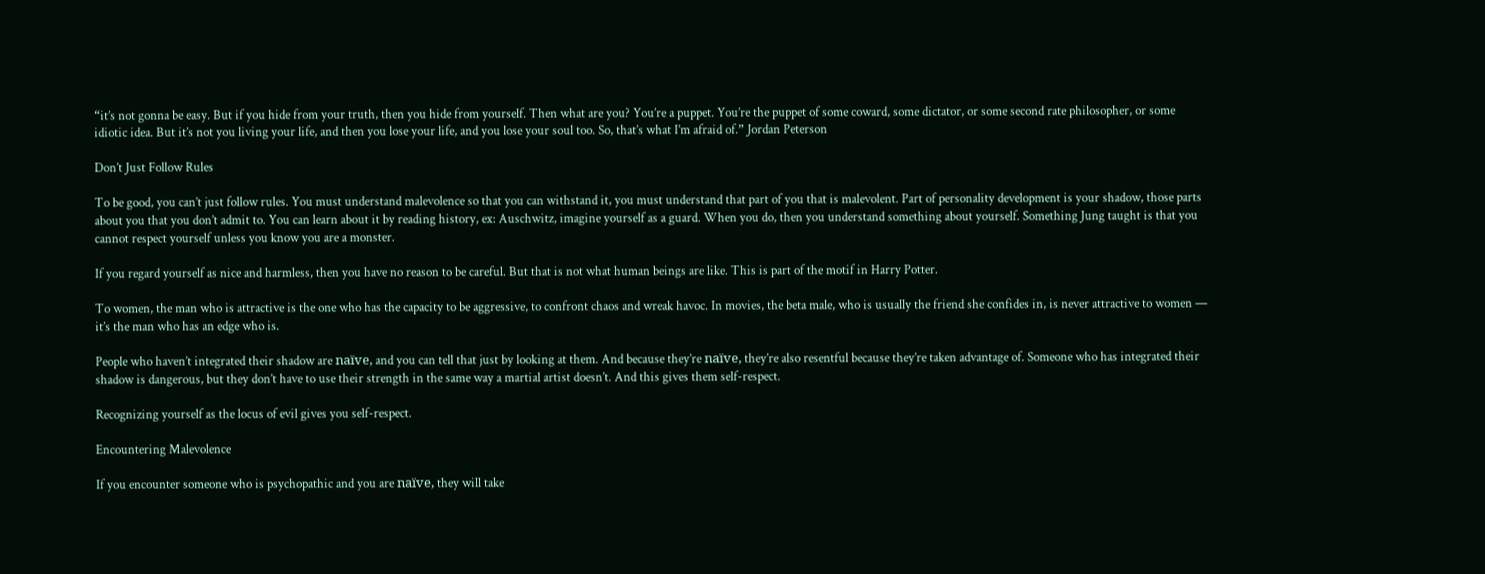“it’s not gonna be easy. But if you hide from your truth, then you hide from yourself. Then what are you? You’re a puppet. You’re the puppet of some coward, some dictator, or some second rate philosopher, or some idiotic idea. But it’s not you living your life, and then you lose your life, and you lose your soul too. So, that’s what I’m afraid of.” Jordan Peterson

Don’t Just Follow Rules

To be good, you can’t just follow rules. You must understand malevolence so that you can withstand it, you must understand that part of you that is malevolent. Part of personality development is your shadow, those parts about you that you don’t admit to. You can learn about it by reading history, ex: Auschwitz, imagine yourself as a guard. When you do, then you understand something about yourself. Something Jung taught is that you cannot respect yourself unless you know you are a monster.

If you regard yourself as nice and harmless, then you have no reason to be careful. But that is not what human beings are like. This is part of the motif in Harry Potter.

To women, the man who is attractive is the one who has the capacity to be aggressive, to confront chaos and wreak havoc. In movies, the beta male, who is usually the friend she confides in, is never attractive to women — it’s the man who has an edge who is.

People who haven’t integrated their shadow are naïve, and you can tell that just by looking at them. And because they’re naïve, they’re also resentful because they’re taken advantage of. Someone who has integrated their shadow is dangerous, but they don’t have to use their strength in the same way a martial artist doesn’t. And this gives them self-respect.

Recognizing yourself as the locus of evil gives you self-respect.

Encountering Malevolence

If you encounter someone who is psychopathic and you are naïve, they will take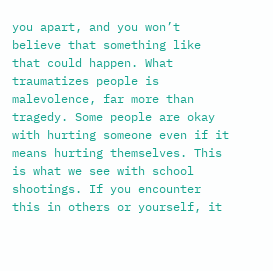you apart, and you won’t believe that something like that could happen. What traumatizes people is malevolence, far more than tragedy. Some people are okay with hurting someone even if it means hurting themselves. This is what we see with school shootings. If you encounter this in others or yourself, it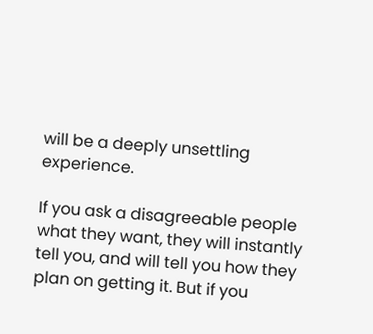will be a deeply unsettling experience.

If you ask a disagreeable people what they want, they will instantly tell you, and will tell you how they plan on getting it. But if you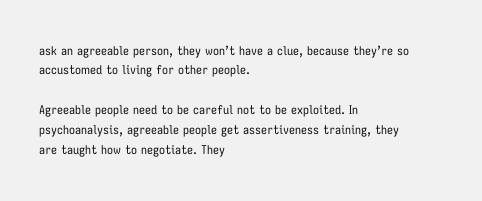ask an agreeable person, they won’t have a clue, because they’re so accustomed to living for other people.

Agreeable people need to be careful not to be exploited. In psychoanalysis, agreeable people get assertiveness training, they are taught how to negotiate. They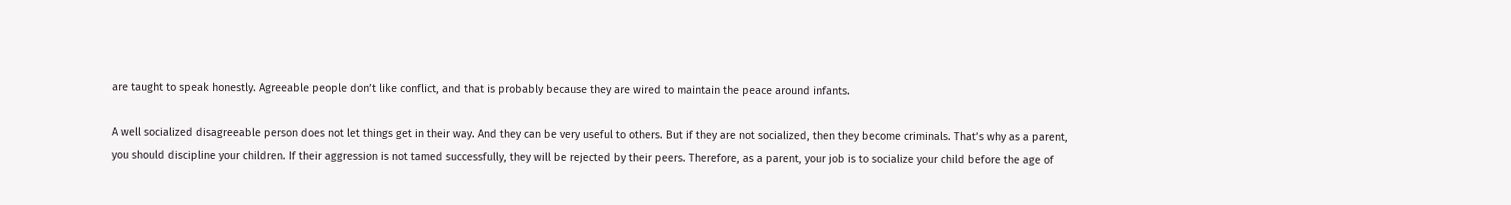are taught to speak honestly. Agreeable people don’t like conflict, and that is probably because they are wired to maintain the peace around infants.

A well socialized disagreeable person does not let things get in their way. And they can be very useful to others. But if they are not socialized, then they become criminals. That’s why as a parent, you should discipline your children. If their aggression is not tamed successfully, they will be rejected by their peers. Therefore, as a parent, your job is to socialize your child before the age of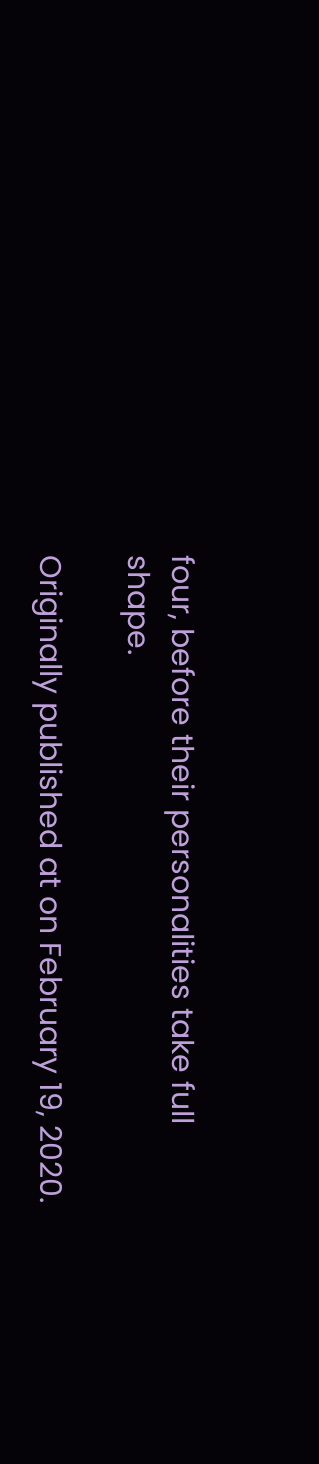four, before their personalities take full shape.

Originally published at on February 19, 2020.